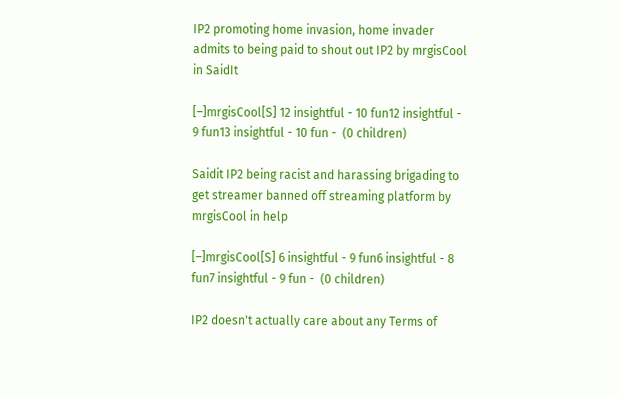IP2 promoting home invasion, home invader admits to being paid to shout out IP2 by mrgisCool in SaidIt

[–]mrgisCool[S] 12 insightful - 10 fun12 insightful - 9 fun13 insightful - 10 fun -  (0 children)

Saidit IP2 being racist and harassing brigading to get streamer banned off streaming platform by mrgisCool in help

[–]mrgisCool[S] 6 insightful - 9 fun6 insightful - 8 fun7 insightful - 9 fun -  (0 children)

IP2 doesn't actually care about any Terms of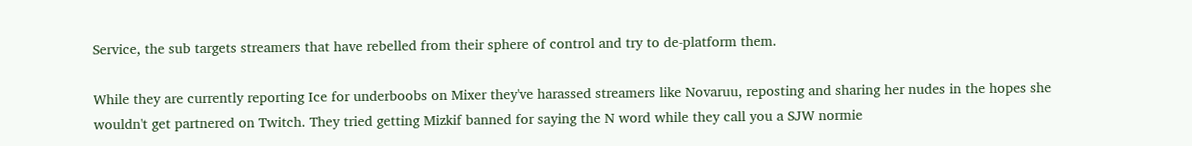Service, the sub targets streamers that have rebelled from their sphere of control and try to de-platform them.

While they are currently reporting Ice for underboobs on Mixer they've harassed streamers like Novaruu, reposting and sharing her nudes in the hopes she wouldn't get partnered on Twitch. They tried getting Mizkif banned for saying the N word while they call you a SJW normie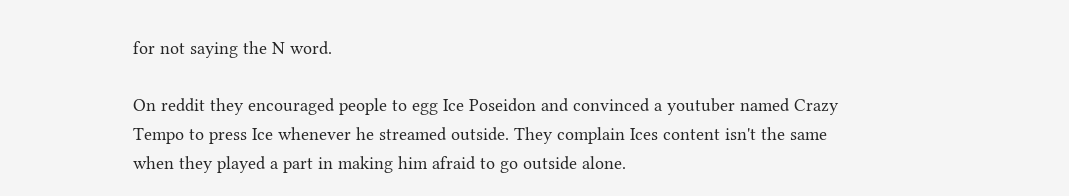for not saying the N word.

On reddit they encouraged people to egg Ice Poseidon and convinced a youtuber named Crazy Tempo to press Ice whenever he streamed outside. They complain Ices content isn't the same when they played a part in making him afraid to go outside alone.